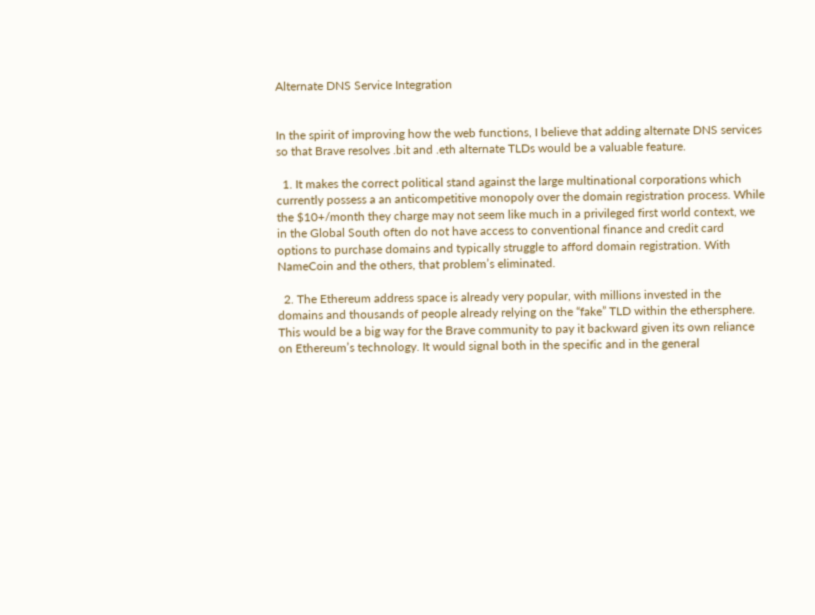Alternate DNS Service Integration


In the spirit of improving how the web functions, I believe that adding alternate DNS services so that Brave resolves .bit and .eth alternate TLDs would be a valuable feature.

  1. It makes the correct political stand against the large multinational corporations which currently possess a an anticompetitive monopoly over the domain registration process. While the $10+/month they charge may not seem like much in a privileged first world context, we in the Global South often do not have access to conventional finance and credit card options to purchase domains and typically struggle to afford domain registration. With NameCoin and the others, that problem’s eliminated.

  2. The Ethereum address space is already very popular, with millions invested in the domains and thousands of people already relying on the “fake” TLD within the ethersphere. This would be a big way for the Brave community to pay it backward given its own reliance on Ethereum’s technology. It would signal both in the specific and in the general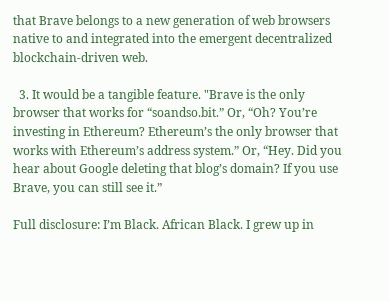that Brave belongs to a new generation of web browsers native to and integrated into the emergent decentralized blockchain-driven web.

  3. It would be a tangible feature. "Brave is the only browser that works for “soandso.bit.” Or, “Oh? You’re investing in Ethereum? Ethereum’s the only browser that works with Ethereum’s address system.” Or, “Hey. Did you hear about Google deleting that blog’s domain? If you use Brave, you can still see it.”

Full disclosure: I’m Black. African Black. I grew up in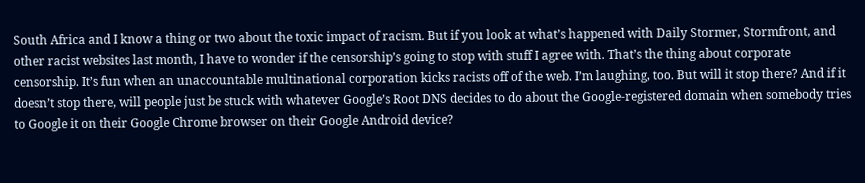South Africa and I know a thing or two about the toxic impact of racism. But if you look at what’s happened with Daily Stormer, Stormfront, and other racist websites last month, I have to wonder if the censorship’s going to stop with stuff I agree with. That’s the thing about corporate censorship. It’s fun when an unaccountable multinational corporation kicks racists off of the web. I’m laughing, too. But will it stop there? And if it doesn’t stop there, will people just be stuck with whatever Google’s Root DNS decides to do about the Google-registered domain when somebody tries to Google it on their Google Chrome browser on their Google Android device?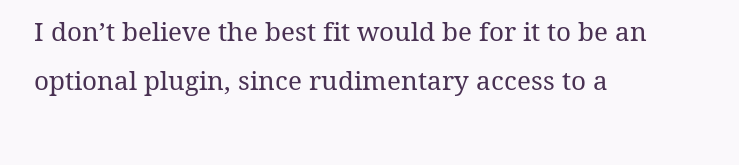I don’t believe the best fit would be for it to be an optional plugin, since rudimentary access to a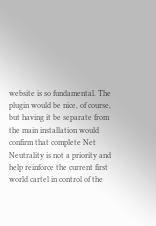website is so fundamental. The plugin would be nice, of course, but having it be separate from the main installation would confirm that complete Net Neutrality is not a priority and help reinforce the current first world cartel in control of the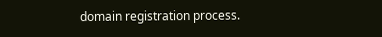domain registration process.